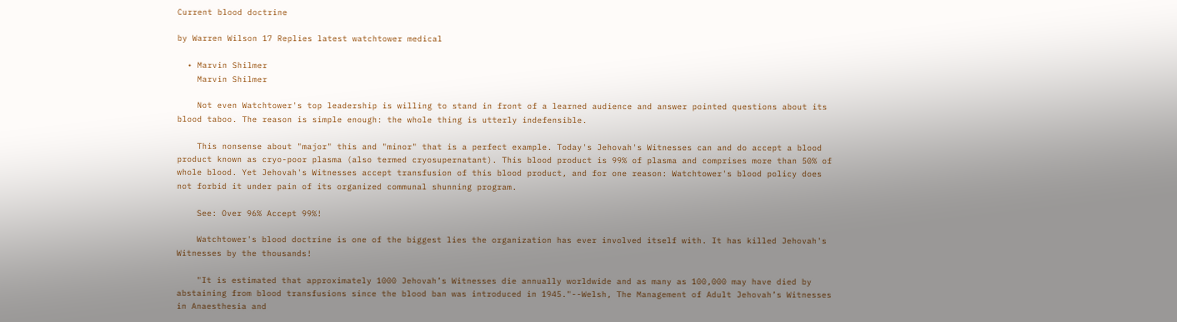Current blood doctrine

by Warren Wilson 17 Replies latest watchtower medical

  • Marvin Shilmer
    Marvin Shilmer

    Not even Watchtower's top leadership is willing to stand in front of a learned audience and answer pointed questions about its blood taboo. The reason is simple enough: the whole thing is utterly indefensible.

    This nonsense about "major" this and "minor" that is a perfect example. Today's Jehovah's Witnesses can and do accept a blood product known as cryo-poor plasma (also termed cryosupernatant). This blood product is 99% of plasma and comprises more than 50% of whole blood. Yet Jehovah's Witnesses accept transfusion of this blood product, and for one reason: Watchtower's blood policy does not forbid it under pain of its organized communal shunning program.

    See: Over 96% Accept 99%!

    Watchtower's blood doctrine is one of the biggest lies the organization has ever involved itself with. It has killed Jehovah's Witnesses by the thousands!

    "It is estimated that approximately 1000 Jehovah’s Witnesses die annually worldwide and as many as 100,000 may have died by abstaining from blood transfusions since the blood ban was introduced in 1945."--Welsh, The Management of Adult Jehovah’s Witnesses in Anaesthesia and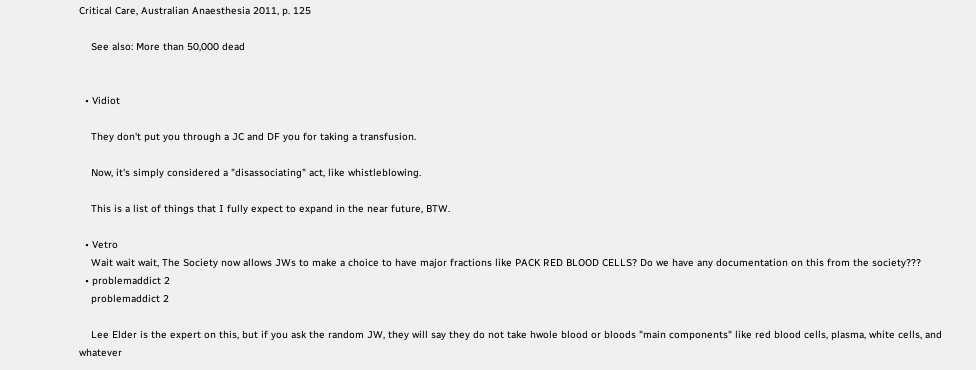Critical Care, Australian Anaesthesia 2011, p. 125

    See also: More than 50,000 dead


  • Vidiot

    They don't put you through a JC and DF you for taking a transfusion.

    Now, it's simply considered a "disassociating" act, like whistleblowing.

    This is a list of things that I fully expect to expand in the near future, BTW.

  • Vetro
    Wait wait wait, The Society now allows JWs to make a choice to have major fractions like PACK RED BLOOD CELLS? Do we have any documentation on this from the society???
  • problemaddict 2
    problemaddict 2

    Lee Elder is the expert on this, but if you ask the random JW, they will say they do not take hwole blood or bloods "main components" like red blood cells, plasma, white cells, and whatever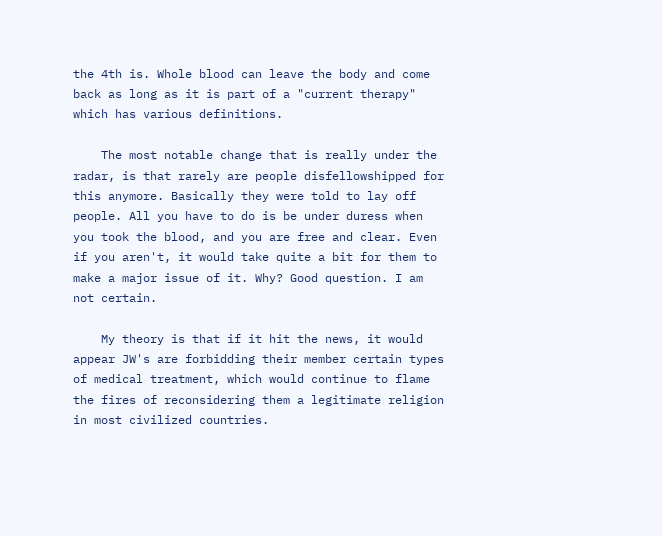the 4th is. Whole blood can leave the body and come back as long as it is part of a "current therapy" which has various definitions.

    The most notable change that is really under the radar, is that rarely are people disfellowshipped for this anymore. Basically they were told to lay off people. All you have to do is be under duress when you took the blood, and you are free and clear. Even if you aren't, it would take quite a bit for them to make a major issue of it. Why? Good question. I am not certain.

    My theory is that if it hit the news, it would appear JW's are forbidding their member certain types of medical treatment, which would continue to flame the fires of reconsidering them a legitimate religion in most civilized countries.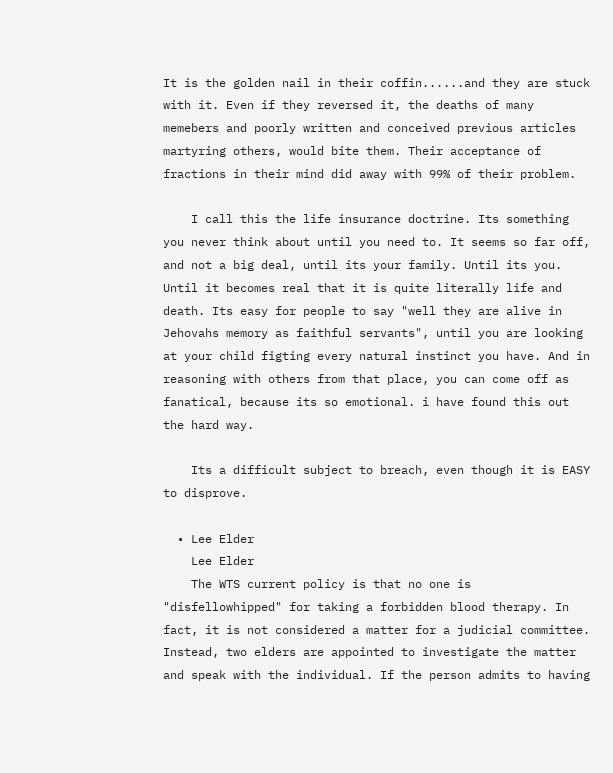It is the golden nail in their coffin......and they are stuck with it. Even if they reversed it, the deaths of many memebers and poorly written and conceived previous articles martyring others, would bite them. Their acceptance of fractions in their mind did away with 99% of their problem.

    I call this the life insurance doctrine. Its something you never think about until you need to. It seems so far off, and not a big deal, until its your family. Until its you. Until it becomes real that it is quite literally life and death. Its easy for people to say "well they are alive in Jehovahs memory as faithful servants", until you are looking at your child figting every natural instinct you have. And in reasoning with others from that place, you can come off as fanatical, because its so emotional. i have found this out the hard way.

    Its a difficult subject to breach, even though it is EASY to disprove.

  • Lee Elder
    Lee Elder
    The WTS current policy is that no one is "disfellowhipped" for taking a forbidden blood therapy. In fact, it is not considered a matter for a judicial committee. Instead, two elders are appointed to investigate the matter and speak with the individual. If the person admits to having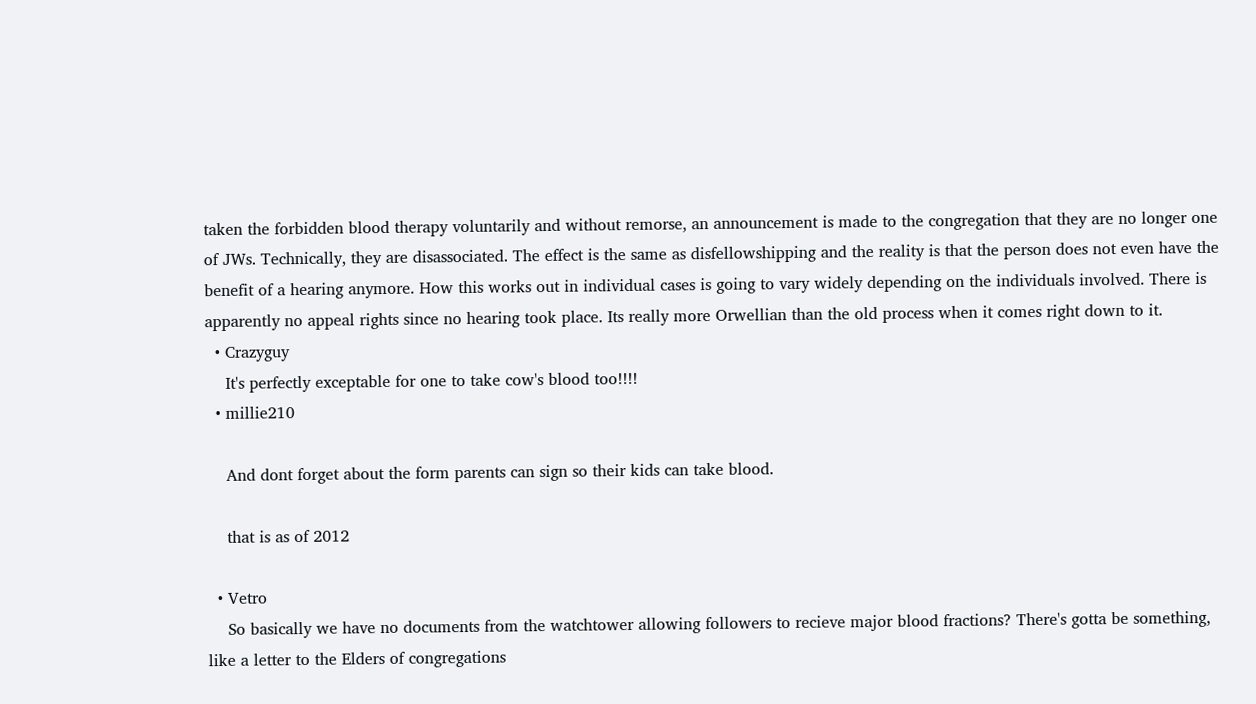taken the forbidden blood therapy voluntarily and without remorse, an announcement is made to the congregation that they are no longer one of JWs. Technically, they are disassociated. The effect is the same as disfellowshipping and the reality is that the person does not even have the benefit of a hearing anymore. How this works out in individual cases is going to vary widely depending on the individuals involved. There is apparently no appeal rights since no hearing took place. Its really more Orwellian than the old process when it comes right down to it.
  • Crazyguy
    It's perfectly exceptable for one to take cow's blood too!!!!
  • millie210

    And dont forget about the form parents can sign so their kids can take blood.

    that is as of 2012

  • Vetro
    So basically we have no documents from the watchtower allowing followers to recieve major blood fractions? There's gotta be something, like a letter to the Elders of congregations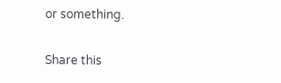or something.

Share this